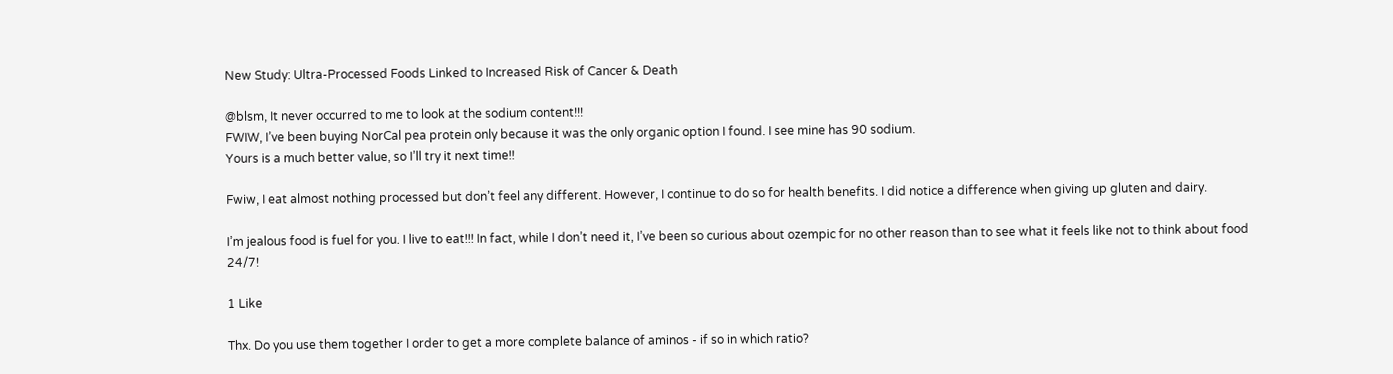New Study: Ultra-Processed Foods Linked to Increased Risk of Cancer & Death

@blsm, It never occurred to me to look at the sodium content!!!
FWIW, I’ve been buying NorCal pea protein only because it was the only organic option I found. I see mine has 90 sodium.
Yours is a much better value, so I’ll try it next time!!

Fwiw, I eat almost nothing processed but don’t feel any different. However, I continue to do so for health benefits. I did notice a difference when giving up gluten and dairy.

I’m jealous food is fuel for you. I live to eat!!! In fact, while I don’t need it, I’ve been so curious about ozempic for no other reason than to see what it feels like not to think about food 24/7!

1 Like

Thx. Do you use them together I order to get a more complete balance of aminos - if so in which ratio?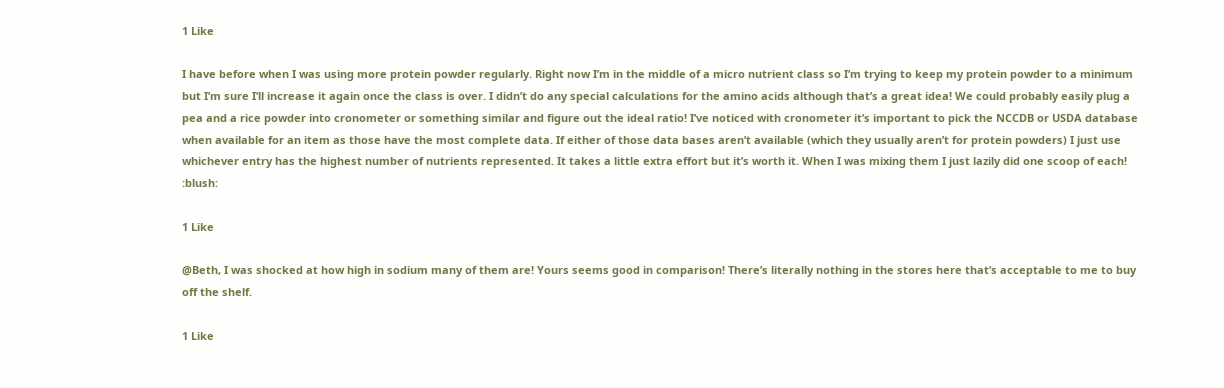1 Like

I have before when I was using more protein powder regularly. Right now I’m in the middle of a micro nutrient class so I’m trying to keep my protein powder to a minimum but I’m sure I’ll increase it again once the class is over. I didn’t do any special calculations for the amino acids although that’s a great idea! We could probably easily plug a pea and a rice powder into cronometer or something similar and figure out the ideal ratio! I’ve noticed with cronometer it’s important to pick the NCCDB or USDA database when available for an item as those have the most complete data. If either of those data bases aren’t available (which they usually aren’t for protein powders) I just use whichever entry has the highest number of nutrients represented. It takes a little extra effort but it’s worth it. When I was mixing them I just lazily did one scoop of each! :blush:

1 Like

@Beth, I was shocked at how high in sodium many of them are! Yours seems good in comparison! There’s literally nothing in the stores here that’s acceptable to me to buy off the shelf.

1 Like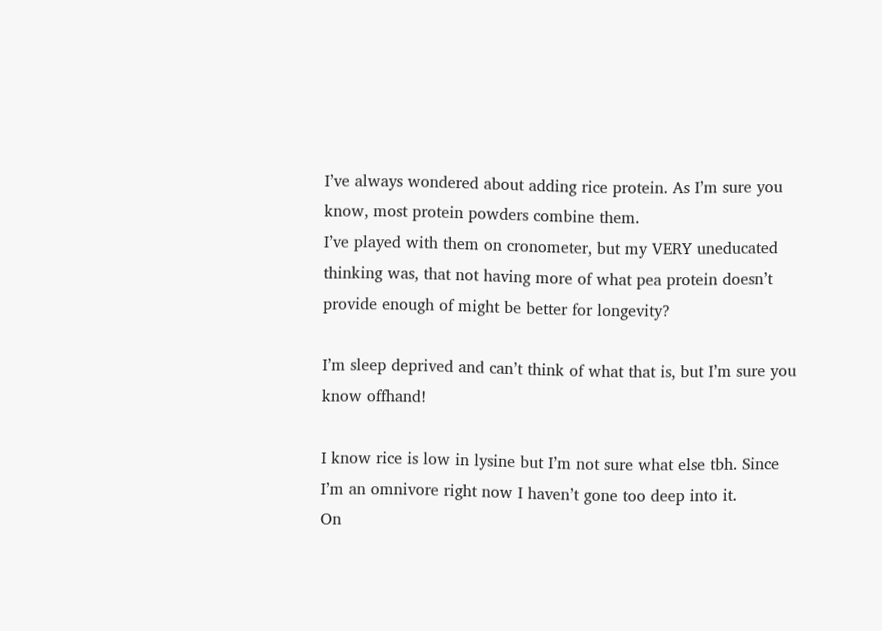I’ve always wondered about adding rice protein. As I’m sure you know, most protein powders combine them.
I’ve played with them on cronometer, but my VERY uneducated thinking was, that not having more of what pea protein doesn’t provide enough of might be better for longevity?

I’m sleep deprived and can’t think of what that is, but I’m sure you know offhand!

I know rice is low in lysine but I’m not sure what else tbh. Since I’m an omnivore right now I haven’t gone too deep into it.
On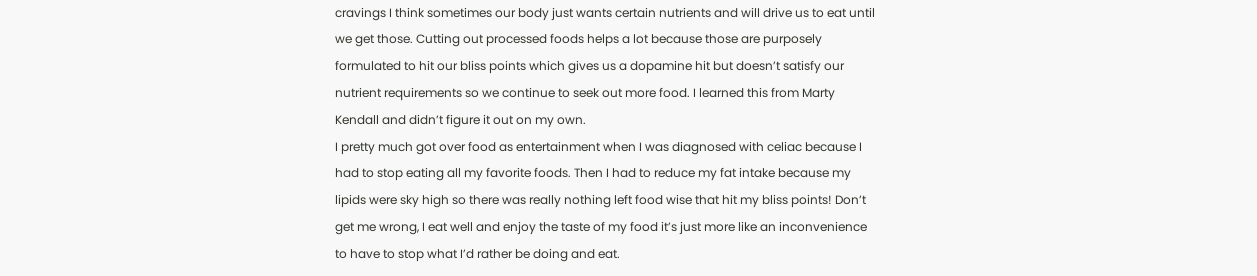cravings I think sometimes our body just wants certain nutrients and will drive us to eat until we get those. Cutting out processed foods helps a lot because those are purposely formulated to hit our bliss points which gives us a dopamine hit but doesn’t satisfy our nutrient requirements so we continue to seek out more food. I learned this from Marty Kendall and didn’t figure it out on my own.
I pretty much got over food as entertainment when I was diagnosed with celiac because I had to stop eating all my favorite foods. Then I had to reduce my fat intake because my lipids were sky high so there was really nothing left food wise that hit my bliss points! Don’t get me wrong, I eat well and enjoy the taste of my food it’s just more like an inconvenience to have to stop what I’d rather be doing and eat.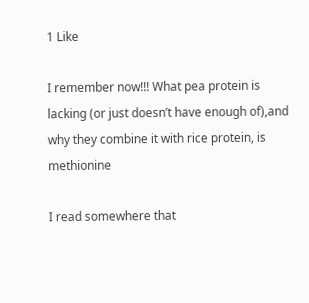1 Like

I remember now!!! What pea protein is lacking (or just doesn’t have enough of),and why they combine it with rice protein, is methionine

I read somewhere that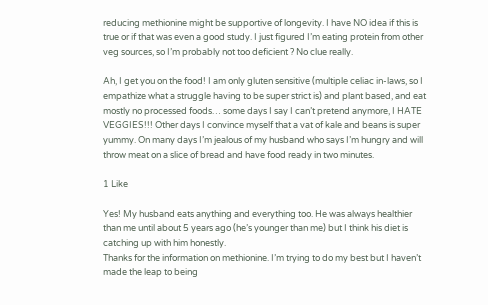reducing methionine might be supportive of longevity. I have NO idea if this is true or if that was even a good study. I just figured I’m eating protein from other veg sources, so I’m probably not too deficient ? No clue really.

Ah, I get you on the food! I am only gluten sensitive (multiple celiac in-laws, so I empathize what a struggle having to be super strict is) and plant based, and eat mostly no processed foods… some days I say I can’t pretend anymore, I HATE VEGGIES!!! Other days I convince myself that a vat of kale and beans is super yummy. On many days I’m jealous of my husband who says I’m hungry and will throw meat on a slice of bread and have food ready in two minutes.

1 Like

Yes! My husband eats anything and everything too. He was always healthier than me until about 5 years ago (he’s younger than me) but I think his diet is catching up with him honestly.
Thanks for the information on methionine. I’m trying to do my best but I haven’t made the leap to being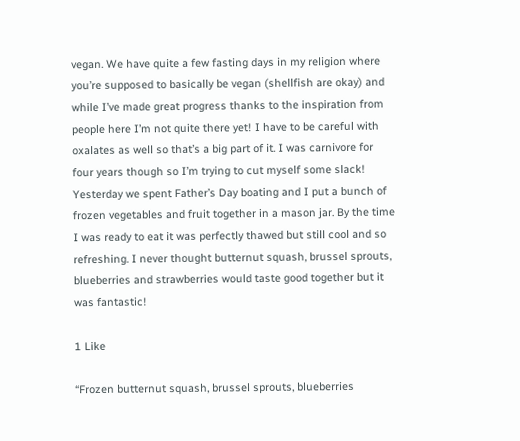vegan. We have quite a few fasting days in my religion where you’re supposed to basically be vegan (shellfish are okay) and while I’ve made great progress thanks to the inspiration from people here I’m not quite there yet! I have to be careful with oxalates as well so that’s a big part of it. I was carnivore for four years though so I’m trying to cut myself some slack!
Yesterday we spent Father’s Day boating and I put a bunch of frozen vegetables and fruit together in a mason jar. By the time I was ready to eat it was perfectly thawed but still cool and so refreshing. I never thought butternut squash, brussel sprouts, blueberries and strawberries would taste good together but it was fantastic!

1 Like

“Frozen butternut squash, brussel sprouts, blueberries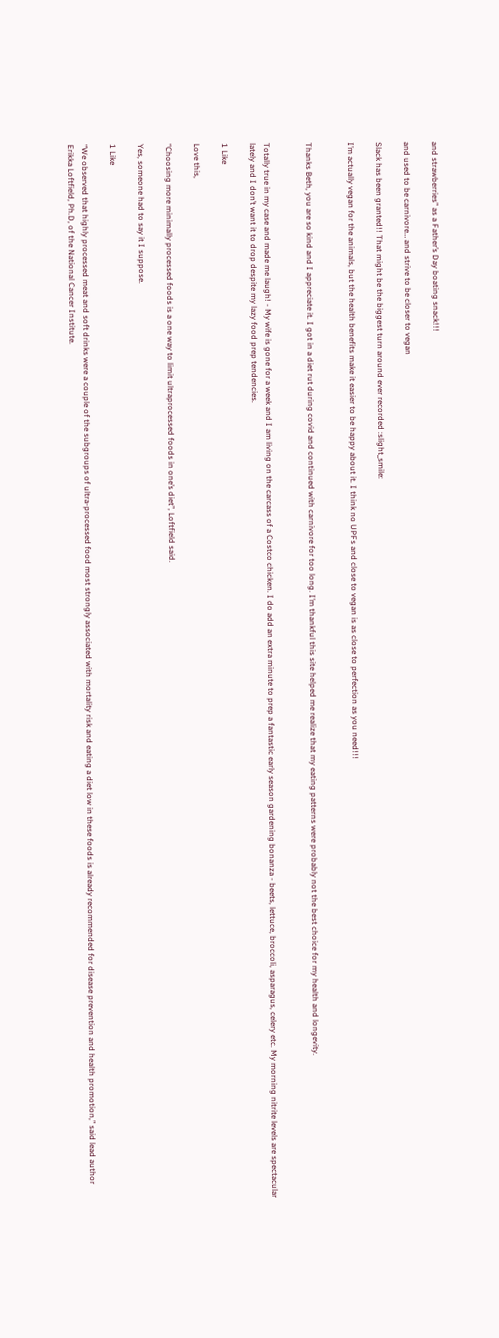and strawberries” as a Father’s Day boating snack!!!

and used to be carnivore… and strive to be closer to vegan

Slack has been granted!! That might be the biggest turn around ever recorded :slight_smile:

I’m actually vegan for the animals, but the health benefits make it easier to be happy about it. I think no UPFs and close to vegan is as close to perfection as you need!!!


Thanks Beth, you are so kind and I appreciate it. I got in a diet rut during covid and continued with carnivore for too long. I’m thankful this site helped me realize that my eating patterns were probably not the best choice for my health and longevity.


Totally true in my case and made me laugh! - My wife is gone for a week and I am living on the carcass of a Costco chicken. I do add an extra minute to prep a fantastic early season gardening bonanza - beets, lettuce, broccoli, asparagus, celery etc. My morning nitrite levels are spectacular lately and I don’t want it to drop despite my lazy food prep tendencies.

1 Like

Love this,

“Choosing more minimally processed foods is a one way to limit ultraprocessed foods in one’s diet”, Loftfield said.

Yes, someone had to say it I suppose.

1 Like

“We observed that highly processed meat and soft drinks were a couple of the subgroups of ultra-processed food most strongly associated with mortality risk and eating a diet low in these foods is already recommended for disease prevention and health promotion,” said lead author Erikka Loftfield, Ph.D, of the National Cancer Institute.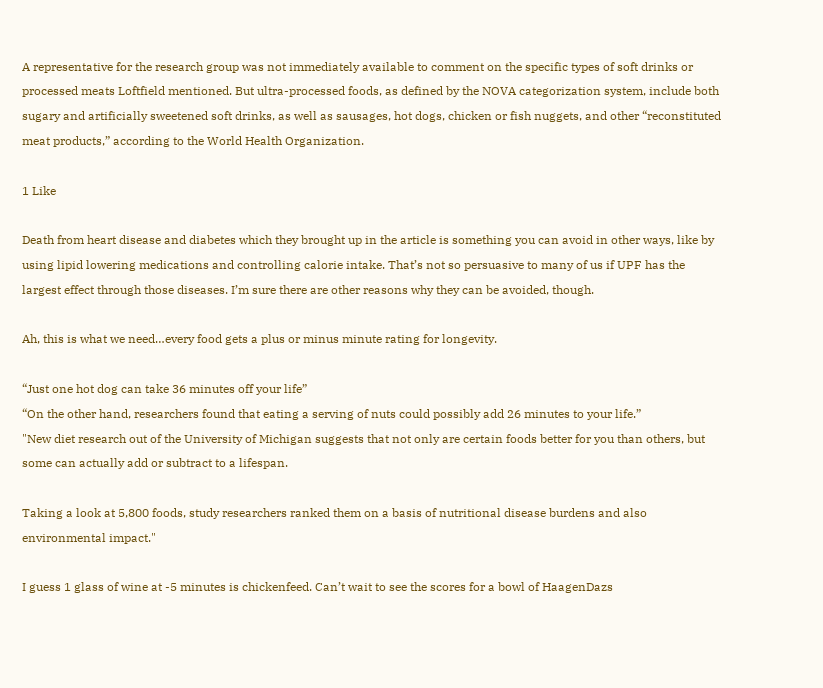A representative for the research group was not immediately available to comment on the specific types of soft drinks or processed meats Loftfield mentioned. But ultra-processed foods, as defined by the NOVA categorization system, include both sugary and artificially sweetened soft drinks, as well as sausages, hot dogs, chicken or fish nuggets, and other “reconstituted meat products,” according to the World Health Organization.

1 Like

Death from heart disease and diabetes which they brought up in the article is something you can avoid in other ways, like by using lipid lowering medications and controlling calorie intake. That’s not so persuasive to many of us if UPF has the largest effect through those diseases. I’m sure there are other reasons why they can be avoided, though.

Ah, this is what we need…every food gets a plus or minus minute rating for longevity.

“Just one hot dog can take 36 minutes off your life”
“On the other hand, researchers found that eating a serving of nuts could possibly add 26 minutes to your life.”
"New diet research out of the University of Michigan suggests that not only are certain foods better for you than others, but some can actually add or subtract to a lifespan.

Taking a look at 5,800 foods, study researchers ranked them on a basis of nutritional disease burdens and also environmental impact."

I guess 1 glass of wine at -5 minutes is chickenfeed. Can’t wait to see the scores for a bowl of HaagenDazs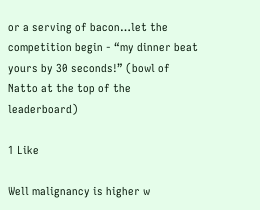or a serving of bacon…let the competition begin - “my dinner beat yours by 30 seconds!” (bowl of Natto at the top of the leaderboard)

1 Like

Well malignancy is higher w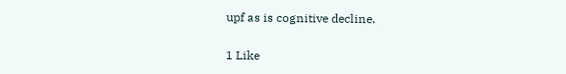upf as is cognitive decline.

1 Like